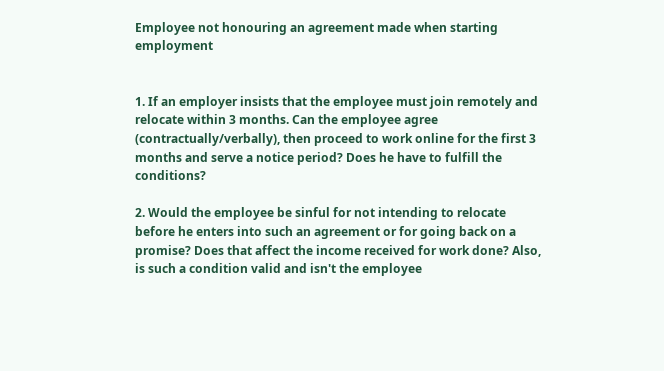Employee not honouring an agreement made when starting employment


1. If an employer insists that the employee must join remotely and relocate within 3 months. Can the employee agree (contractually/verbally), then proceed to work online for the first 3 months and serve a notice period? Does he have to fulfill the conditions?

2. Would the employee be sinful for not intending to relocate before he enters into such an agreement or for going back on a promise? Does that affect the income received for work done? Also, is such a condition valid and isn't the employee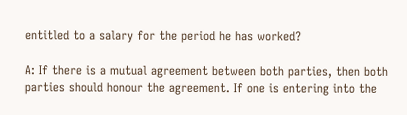entitled to a salary for the period he has worked?

A: If there is a mutual agreement between both parties, then both parties should honour the agreement. If one is entering into the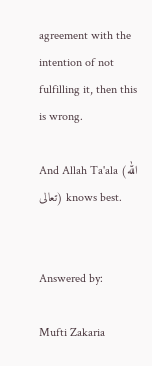agreement with the intention of not fulfilling it, then this is wrong.

And Allah Ta'ala (الله تعالى) knows best.


Answered by:

Mufti Zakaria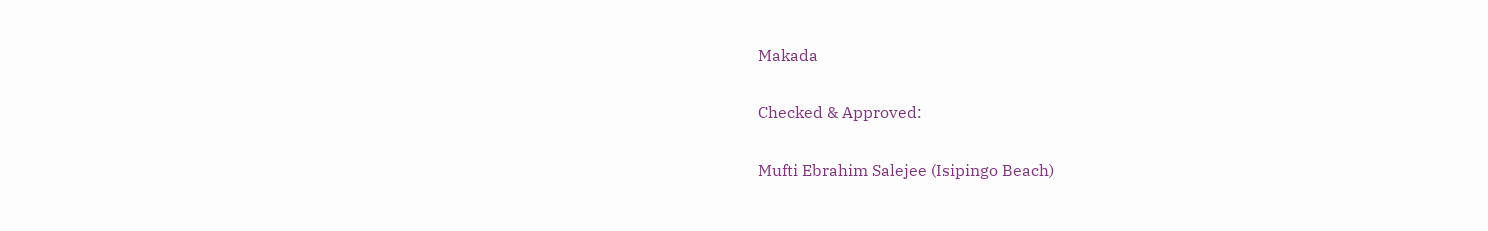Makada

Checked & Approved:

Mufti Ebrahim Salejee (Isipingo Beach)